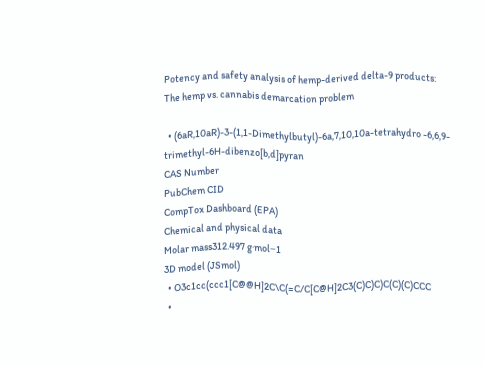Potency and safety analysis of hemp-derived delta-9 products: The hemp vs. cannabis demarcation problem

  • (6aR,10aR)-3-(1,1-Dimethylbutyl)-6a,7,10,10a-tetrahydro -6,6,9-trimethyl-6H-dibenzo[b,d]pyran
CAS Number
PubChem CID
CompTox Dashboard (EPA)
Chemical and physical data
Molar mass312.497 g·mol−1
3D model (JSmol)
  • O3c1cc(ccc1[C@@H]2C\C(=C/C[C@H]2C3(C)C)C)C(C)(C)CCC
  •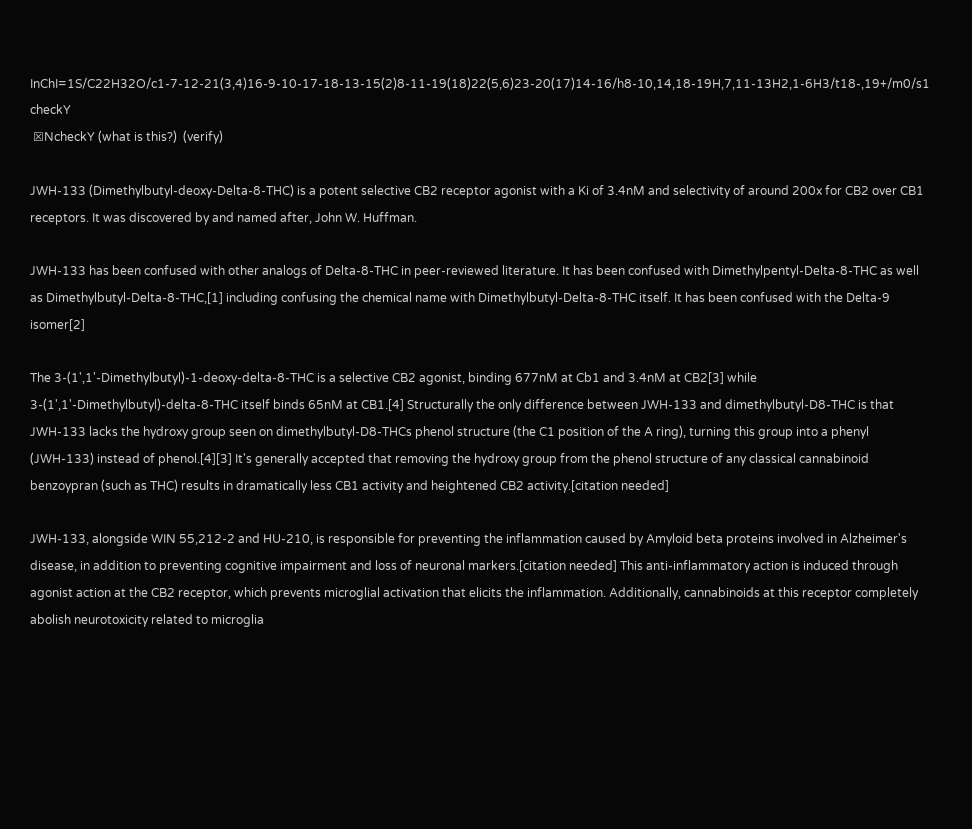InChI=1S/C22H32O/c1-7-12-21(3,4)16-9-10-17-18-13-15(2)8-11-19(18)22(5,6)23-20(17)14-16/h8-10,14,18-19H,7,11-13H2,1-6H3/t18-,19+/m0/s1 checkY
 ☒NcheckY (what is this?)  (verify)

JWH-133 (Dimethylbutyl-deoxy-Delta-8-THC) is a potent selective CB2 receptor agonist with a Ki of 3.4nM and selectivity of around 200x for CB2 over CB1 receptors. It was discovered by and named after, John W. Huffman.

JWH-133 has been confused with other analogs of Delta-8-THC in peer-reviewed literature. It has been confused with Dimethylpentyl-Delta-8-THC as well as Dimethylbutyl-Delta-8-THC,[1] including confusing the chemical name with Dimethylbutyl-Delta-8-THC itself. It has been confused with the Delta-9 isomer[2]

The 3-(1',1'-Dimethylbutyl)-1-deoxy-delta-8-THC is a selective CB2 agonist, binding 677nM at Cb1 and 3.4nM at CB2[3] while 3-(1',1'-Dimethylbutyl)-delta-8-THC itself binds 65nM at CB1.[4] Structurally the only difference between JWH-133 and dimethylbutyl-D8-THC is that JWH-133 lacks the hydroxy group seen on dimethylbutyl-D8-THCs phenol structure (the C1 position of the A ring), turning this group into a phenyl (JWH-133) instead of phenol.[4][3] It's generally accepted that removing the hydroxy group from the phenol structure of any classical cannabinoid benzoypran (such as THC) results in dramatically less CB1 activity and heightened CB2 activity.[citation needed]

JWH-133, alongside WIN 55,212-2 and HU-210, is responsible for preventing the inflammation caused by Amyloid beta proteins involved in Alzheimer's disease, in addition to preventing cognitive impairment and loss of neuronal markers.[citation needed] This anti-inflammatory action is induced through agonist action at the CB2 receptor, which prevents microglial activation that elicits the inflammation. Additionally, cannabinoids at this receptor completely abolish neurotoxicity related to microglia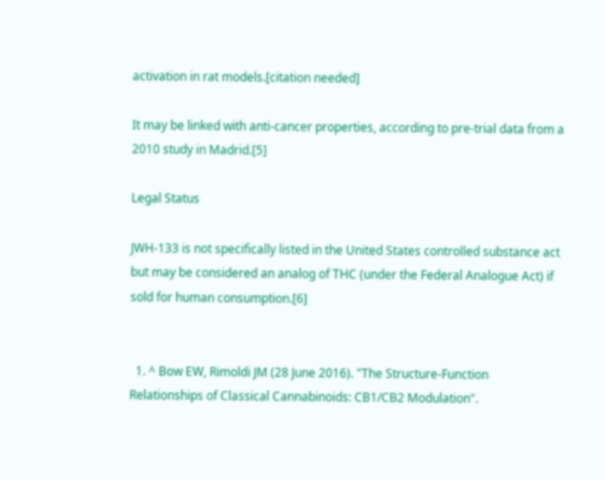activation in rat models.[citation needed]

It may be linked with anti-cancer properties, according to pre-trial data from a 2010 study in Madrid.[5]

Legal Status

JWH-133 is not specifically listed in the United States controlled substance act but may be considered an analog of THC (under the Federal Analogue Act) if sold for human consumption.[6]


  1. ^ Bow EW, Rimoldi JM (28 June 2016). "The Structure-Function Relationships of Classical Cannabinoids: CB1/CB2 Modulation".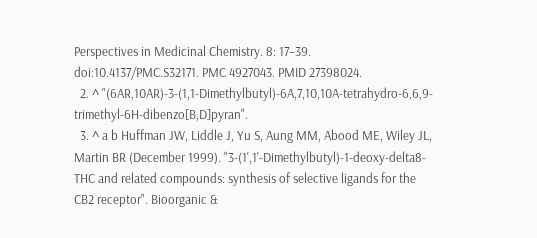Perspectives in Medicinal Chemistry. 8: 17–39. doi:10.4137/PMC.S32171. PMC 4927043. PMID 27398024.
  2. ^ "(6AR,10AR)-3-(1,1-Dimethylbutyl)-6A,7,10,10A-tetrahydro-6,6,9-trimethyl-6H-dibenzo[B,D]pyran".
  3. ^ a b Huffman JW, Liddle J, Yu S, Aung MM, Abood ME, Wiley JL, Martin BR (December 1999). "3-(1',1'-Dimethylbutyl)-1-deoxy-delta8-THC and related compounds: synthesis of selective ligands for the CB2 receptor". Bioorganic &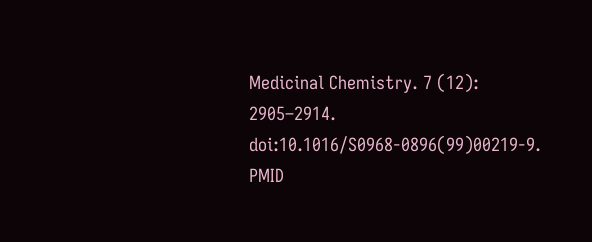Medicinal Chemistry. 7 (12): 2905–2914. doi:10.1016/S0968-0896(99)00219-9. PMID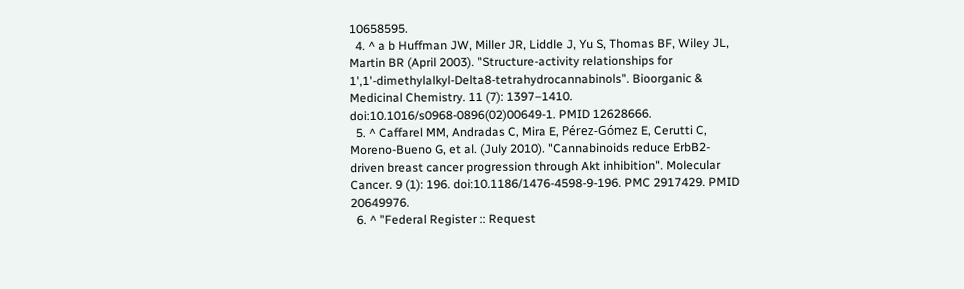10658595.
  4. ^ a b Huffman JW, Miller JR, Liddle J, Yu S, Thomas BF, Wiley JL, Martin BR (April 2003). "Structure-activity relationships for 1',1'-dimethylalkyl-Delta8-tetrahydrocannabinols". Bioorganic & Medicinal Chemistry. 11 (7): 1397–1410. doi:10.1016/s0968-0896(02)00649-1. PMID 12628666.
  5. ^ Caffarel MM, Andradas C, Mira E, Pérez-Gómez E, Cerutti C, Moreno-Bueno G, et al. (July 2010). "Cannabinoids reduce ErbB2-driven breast cancer progression through Akt inhibition". Molecular Cancer. 9 (1): 196. doi:10.1186/1476-4598-9-196. PMC 2917429. PMID 20649976.
  6. ^ "Federal Register :: Request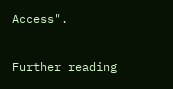Access".

Further reading